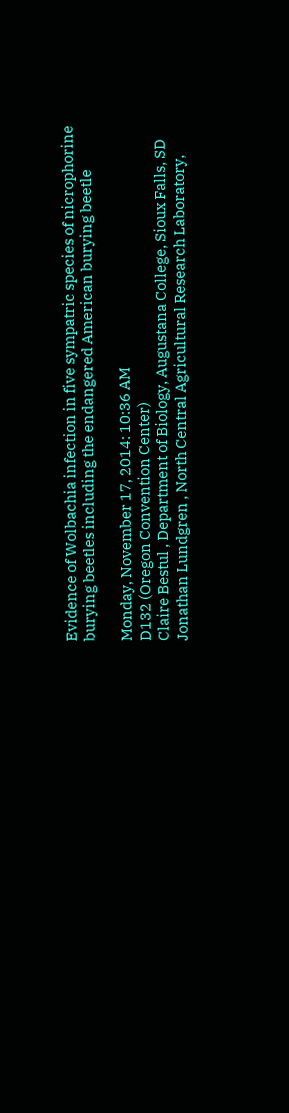Evidence of Wolbachia infection in five sympatric species of nicrophorine burying beetles including the endangered American burying beetle

Monday, November 17, 2014: 10:36 AM
D132 (Oregon Convention Center)
Claire Bestul , Department of Biology, Augustana College, Sioux Falls, SD
Jonathan Lundgren , North Central Agricultural Research Laboratory,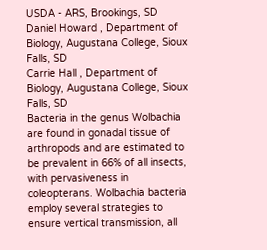USDA - ARS, Brookings, SD
Daniel Howard , Department of Biology, Augustana College, Sioux Falls, SD
Carrie Hall , Department of Biology, Augustana College, Sioux Falls, SD
Bacteria in the genus Wolbachia are found in gonadal tissue of arthropods and are estimated to be prevalent in 66% of all insects, with pervasiveness in coleopterans. Wolbachia bacteria employ several strategies to ensure vertical transmission, all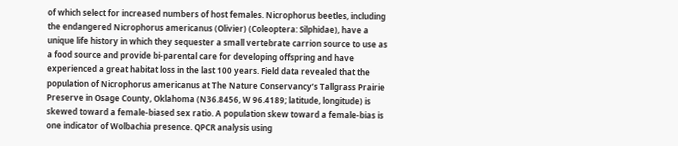of which select for increased numbers of host females. Nicrophorus beetles, including the endangered Nicrophorus americanus (Olivier) (Coleoptera: Silphidae), have a unique life history in which they sequester a small vertebrate carrion source to use as a food source and provide bi-parental care for developing offspring and have experienced a great habitat loss in the last 100 years. Field data revealed that the population of Nicrophorus americanus at The Nature Conservancy’s Tallgrass Prairie Preserve in Osage County, Oklahoma (N36.8456, W 96.4189; latitude, longitude) is skewed toward a female-biased sex ratio. A population skew toward a female-bias is one indicator of Wolbachia presence. QPCR analysis using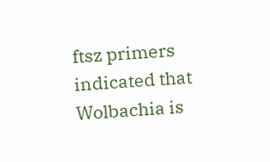ftsz primers indicated that Wolbachia is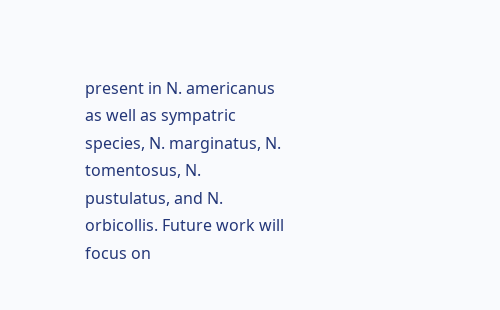present in N. americanus as well as sympatric species, N. marginatus, N. tomentosus, N. pustulatus, and N. orbicollis. Future work will focus on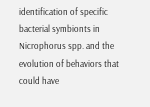identification of specific bacterial symbionts in Nicrophorus spp. and the evolution of behaviors that could have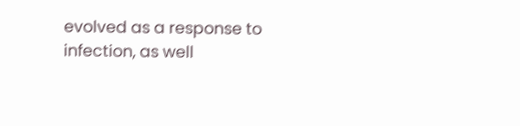evolved as a response to infection, as well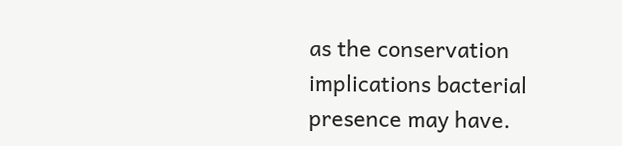as the conservation implications bacterial presence may have.